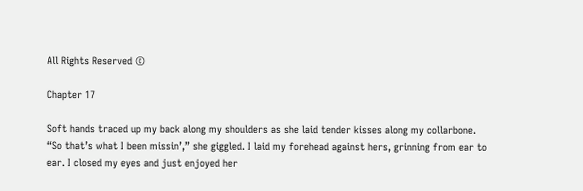All Rights Reserved ©

Chapter 17

Soft hands traced up my back along my shoulders as she laid tender kisses along my collarbone. “So that’s what I been missin’,” she giggled. I laid my forehead against hers, grinning from ear to ear. I closed my eyes and just enjoyed her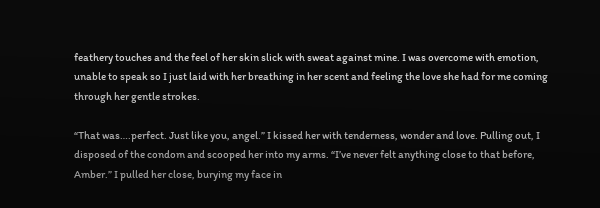feathery touches and the feel of her skin slick with sweat against mine. I was overcome with emotion, unable to speak so I just laid with her breathing in her scent and feeling the love she had for me coming through her gentle strokes.

“That was….perfect. Just like you, angel.” I kissed her with tenderness, wonder and love. Pulling out, I disposed of the condom and scooped her into my arms. “I’ve never felt anything close to that before, Amber.” I pulled her close, burying my face in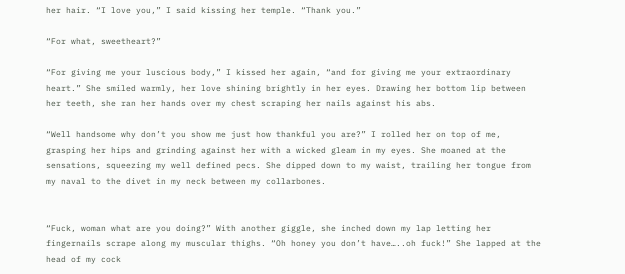her hair. “I love you,” I said kissing her temple. “Thank you.”

“For what, sweetheart?”

“For giving me your luscious body,” I kissed her again, “and for giving me your extraordinary heart.” She smiled warmly, her love shining brightly in her eyes. Drawing her bottom lip between her teeth, she ran her hands over my chest scraping her nails against his abs.

“Well handsome why don’t you show me just how thankful you are?” I rolled her on top of me, grasping her hips and grinding against her with a wicked gleam in my eyes. She moaned at the sensations, squeezing my well defined pecs. She dipped down to my waist, trailing her tongue from my naval to the divet in my neck between my collarbones.


“Fuck, woman what are you doing?” With another giggle, she inched down my lap letting her fingernails scrape along my muscular thighs. “Oh honey you don’t have…..oh fuck!” She lapped at the head of my cock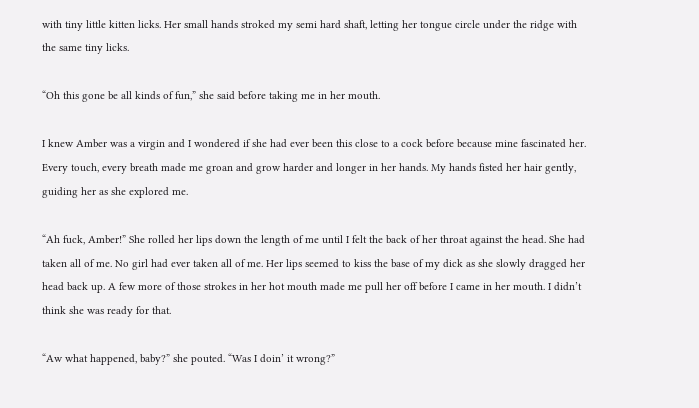with tiny little kitten licks. Her small hands stroked my semi hard shaft, letting her tongue circle under the ridge with the same tiny licks.

“Oh this gone be all kinds of fun,” she said before taking me in her mouth.

I knew Amber was a virgin and I wondered if she had ever been this close to a cock before because mine fascinated her. Every touch, every breath made me groan and grow harder and longer in her hands. My hands fisted her hair gently, guiding her as she explored me.

“Ah fuck, Amber!” She rolled her lips down the length of me until I felt the back of her throat against the head. She had taken all of me. No girl had ever taken all of me. Her lips seemed to kiss the base of my dick as she slowly dragged her head back up. A few more of those strokes in her hot mouth made me pull her off before I came in her mouth. I didn’t think she was ready for that.

“Aw what happened, baby?” she pouted. “Was I doin’ it wrong?”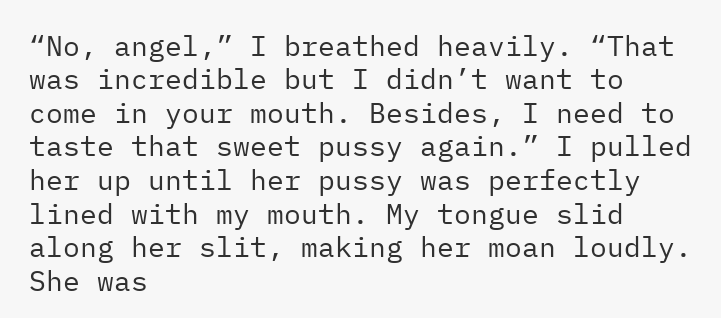“No, angel,” I breathed heavily. “That was incredible but I didn’t want to come in your mouth. Besides, I need to taste that sweet pussy again.” I pulled her up until her pussy was perfectly lined with my mouth. My tongue slid along her slit, making her moan loudly. She was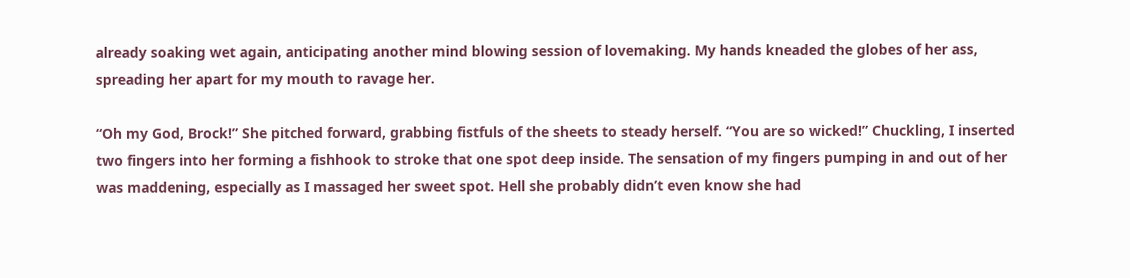already soaking wet again, anticipating another mind blowing session of lovemaking. My hands kneaded the globes of her ass, spreading her apart for my mouth to ravage her.

“Oh my God, Brock!” She pitched forward, grabbing fistfuls of the sheets to steady herself. “You are so wicked!” Chuckling, I inserted two fingers into her forming a fishhook to stroke that one spot deep inside. The sensation of my fingers pumping in and out of her was maddening, especially as I massaged her sweet spot. Hell she probably didn’t even know she had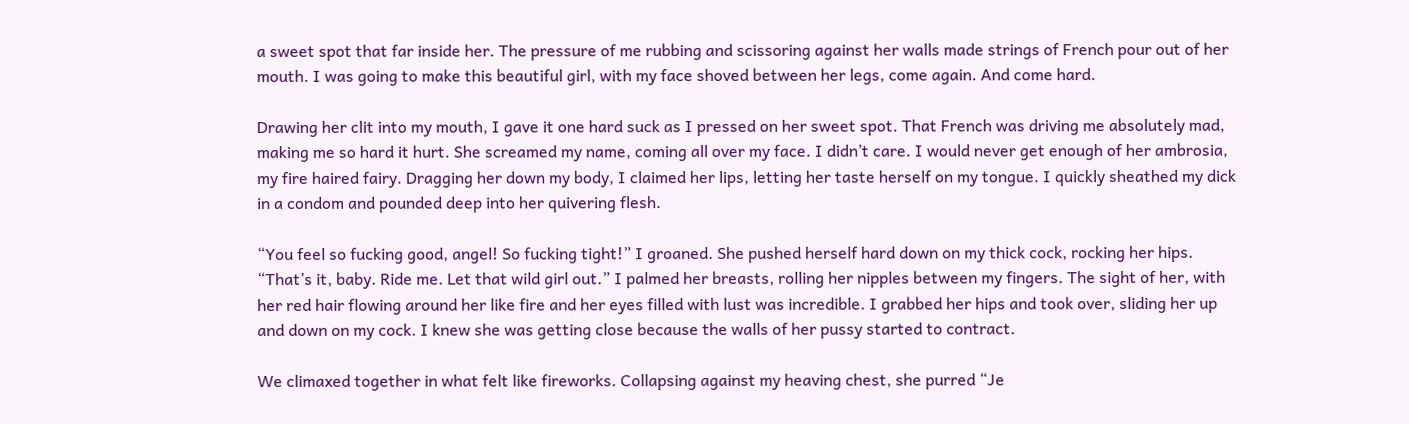a sweet spot that far inside her. The pressure of me rubbing and scissoring against her walls made strings of French pour out of her mouth. I was going to make this beautiful girl, with my face shoved between her legs, come again. And come hard.

Drawing her clit into my mouth, I gave it one hard suck as I pressed on her sweet spot. That French was driving me absolutely mad, making me so hard it hurt. She screamed my name, coming all over my face. I didn’t care. I would never get enough of her ambrosia, my fire haired fairy. Dragging her down my body, I claimed her lips, letting her taste herself on my tongue. I quickly sheathed my dick in a condom and pounded deep into her quivering flesh.

“You feel so fucking good, angel! So fucking tight!” I groaned. She pushed herself hard down on my thick cock, rocking her hips. “That’s it, baby. Ride me. Let that wild girl out.” I palmed her breasts, rolling her nipples between my fingers. The sight of her, with her red hair flowing around her like fire and her eyes filled with lust was incredible. I grabbed her hips and took over, sliding her up and down on my cock. I knew she was getting close because the walls of her pussy started to contract.

We climaxed together in what felt like fireworks. Collapsing against my heaving chest, she purred “Je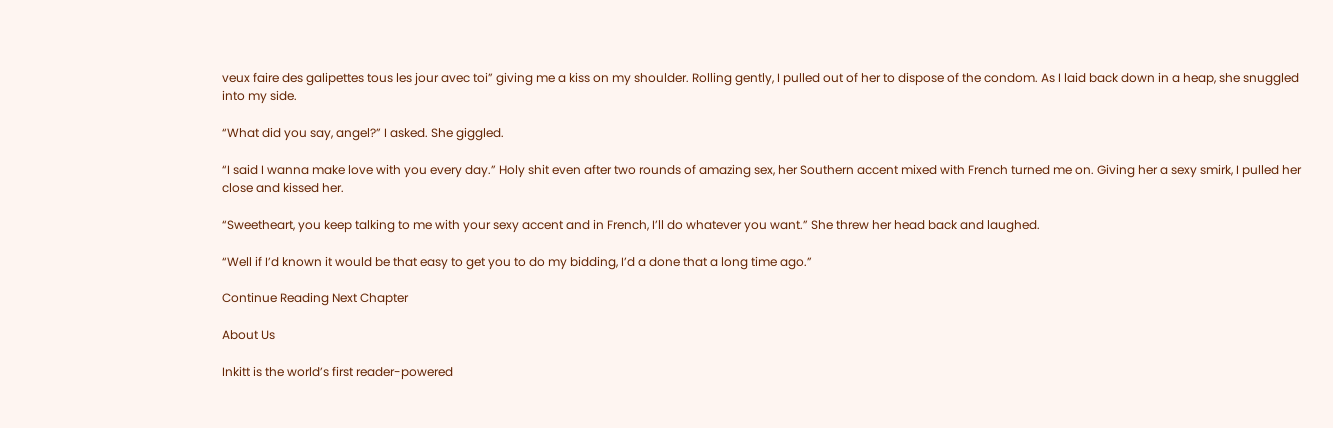veux faire des galipettes tous les jour avec toi” giving me a kiss on my shoulder. Rolling gently, I pulled out of her to dispose of the condom. As I laid back down in a heap, she snuggled into my side.

“What did you say, angel?” I asked. She giggled.

“I said I wanna make love with you every day.” Holy shit even after two rounds of amazing sex, her Southern accent mixed with French turned me on. Giving her a sexy smirk, I pulled her close and kissed her.

“Sweetheart, you keep talking to me with your sexy accent and in French, I’ll do whatever you want.” She threw her head back and laughed.

“Well if I’d known it would be that easy to get you to do my bidding, I’d a done that a long time ago.”

Continue Reading Next Chapter

About Us

Inkitt is the world’s first reader-powered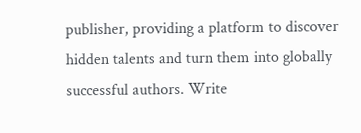publisher, providing a platform to discover hidden talents and turn them into globally successful authors. Write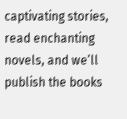captivating stories, read enchanting novels, and we’ll publish the books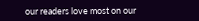our readers love most on our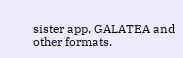sister app, GALATEA and other formats.